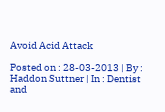Avoid Acid Attack

Posted on : 28-03-2013 | By : Haddon Suttner | In : Dentist and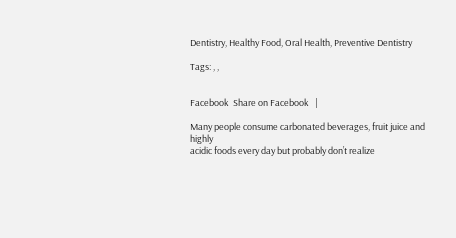Dentistry, Healthy Food, Oral Health, Preventive Dentistry

Tags: , ,


Facebook  Share on Facebook   |

Many people consume carbonated beverages, fruit juice and highly
acidic foods every day but probably don’t realize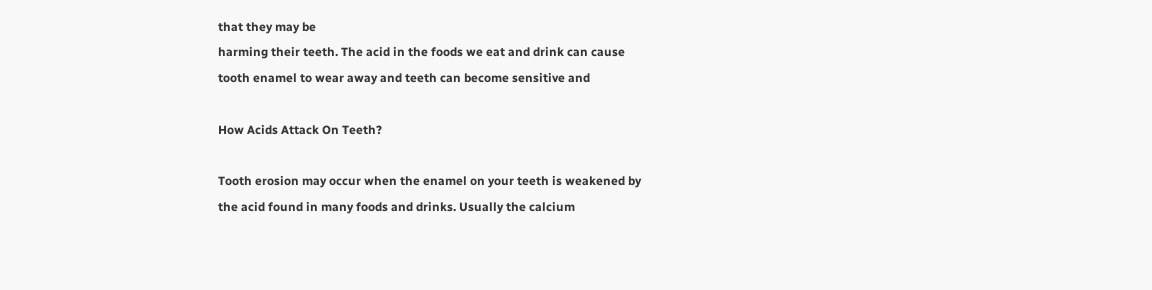that they may be
harming their teeth. The acid in the foods we eat and drink can cause
tooth enamel to wear away and teeth can become sensitive and

How Acids Attack On Teeth?

Tooth erosion may occur when the enamel on your teeth is weakened by
the acid found in many foods and drinks. Usually the calcium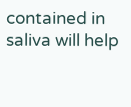contained in saliva will help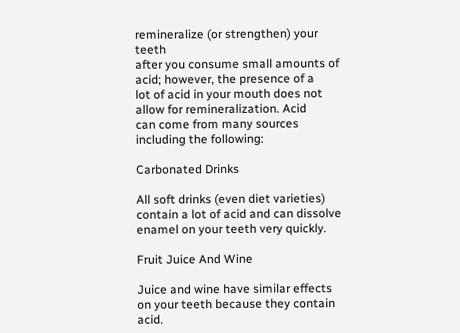remineralize (or strengthen) your teeth
after you consume small amounts of acid; however, the presence of a
lot of acid in your mouth does not allow for remineralization. Acid
can come from many sources  including the following:

Carbonated Drinks

All soft drinks (even diet varieties) contain a lot of acid and can dissolve enamel on your teeth very quickly.

Fruit Juice And Wine

Juice and wine have similar effects on your teeth because they contain acid.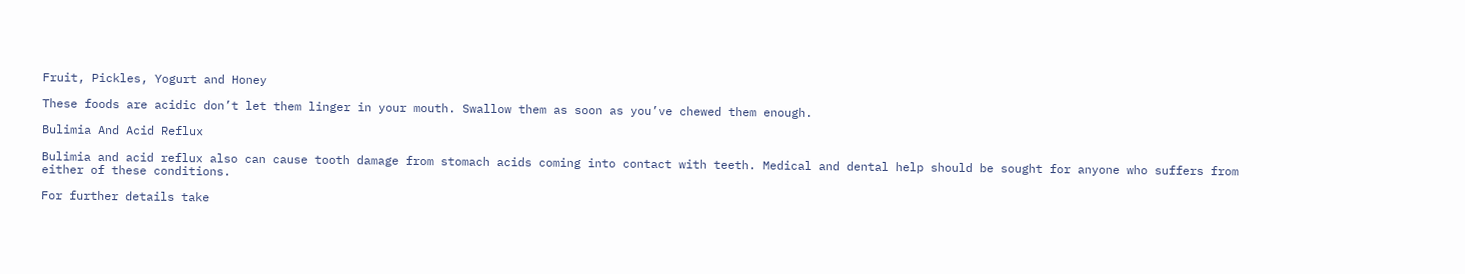Fruit, Pickles, Yogurt and Honey

These foods are acidic don’t let them linger in your mouth. Swallow them as soon as you’ve chewed them enough.

Bulimia And Acid Reflux

Bulimia and acid reflux also can cause tooth damage from stomach acids coming into contact with teeth. Medical and dental help should be sought for anyone who suffers from either of these conditions.

For further details take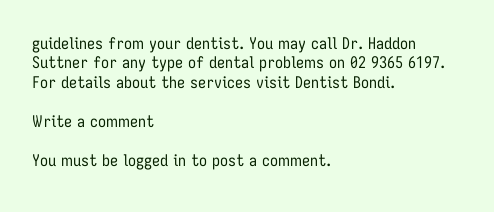guidelines from your dentist. You may call Dr. Haddon Suttner for any type of dental problems on 02 9365 6197. For details about the services visit Dentist Bondi.

Write a comment

You must be logged in to post a comment.